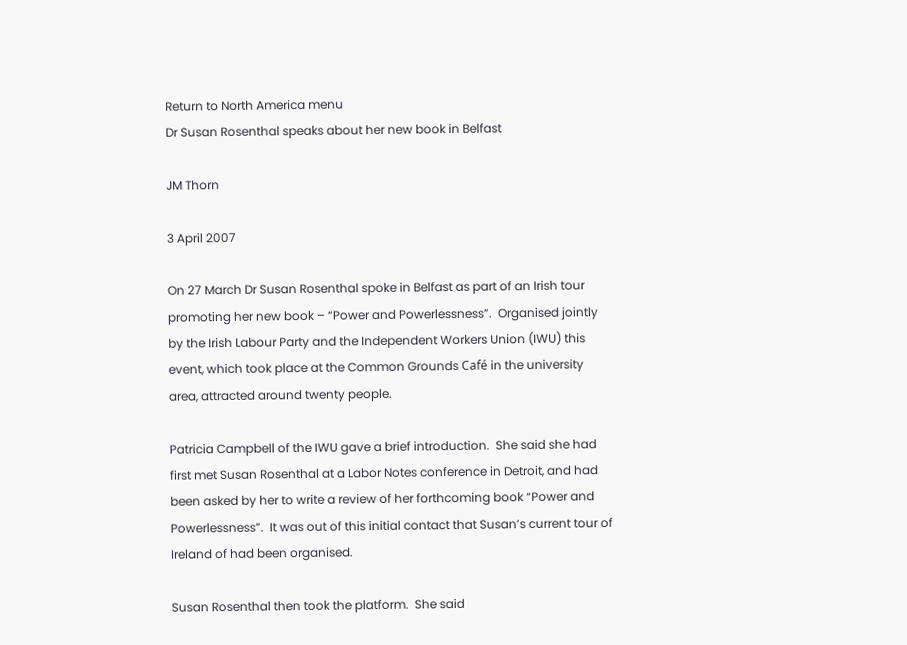Return to North America menu
Dr Susan Rosenthal speaks about her new book in Belfast

JM Thorn

3 April 2007

On 27 March Dr Susan Rosenthal spoke in Belfast as part of an Irish tour promoting her new book – “Power and Powerlessness”.  Organised jointly by the Irish Labour Party and the Independent Workers Union (IWU) this event, which took place at the Common Grounds Café in the university area, attracted around twenty people.

Patricia Campbell of the IWU gave a brief introduction.  She said she had first met Susan Rosenthal at a Labor Notes conference in Detroit, and had been asked by her to write a review of her forthcoming book “Power and Powerlessness”.  It was out of this initial contact that Susan’s current tour of Ireland of had been organised.

Susan Rosenthal then took the platform.  She said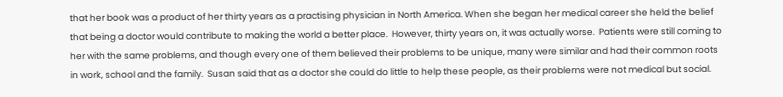that her book was a product of her thirty years as a practising physician in North America. When she began her medical career she held the belief that being a doctor would contribute to making the world a better place.  However, thirty years on, it was actually worse.  Patients were still coming to her with the same problems, and though every one of them believed their problems to be unique, many were similar and had their common roots in work, school and the family.  Susan said that as a doctor she could do little to help these people, as their problems were not medical but social.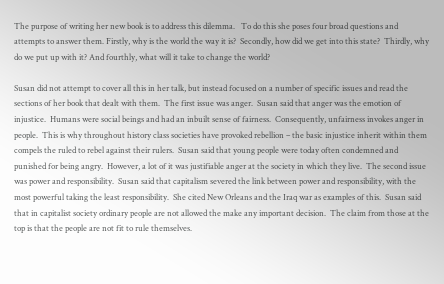The purpose of writing her new book is to address this dilemma.   To do this she poses four broad questions and attempts to answer them. Firstly, why is the world the way it is?  Secondly, how did we get into this state?  Thirdly, why do we put up with it? And fourthly, what will it take to change the world?

Susan did not attempt to cover all this in her talk, but instead focused on a number of specific issues and read the sections of her book that dealt with them.  The first issue was anger.  Susan said that anger was the emotion of injustice.  Humans were social beings and had an inbuilt sense of fairness.  Consequently, unfairness invokes anger in people.  This is why throughout history class societies have provoked rebellion – the basic injustice inherit within them compels the ruled to rebel against their rulers.  Susan said that young people were today often condemned and punished for being angry.  However, a lot of it was justifiable anger at the society in which they live.  The second issue was power and responsibility.  Susan said that capitalism severed the link between power and responsibility, with the most powerful taking the least responsibility.  She cited New Orleans and the Iraq war as examples of this.  Susan said that in capitalist society ordinary people are not allowed the make any important decision.  The claim from those at the top is that the people are not fit to rule themselves.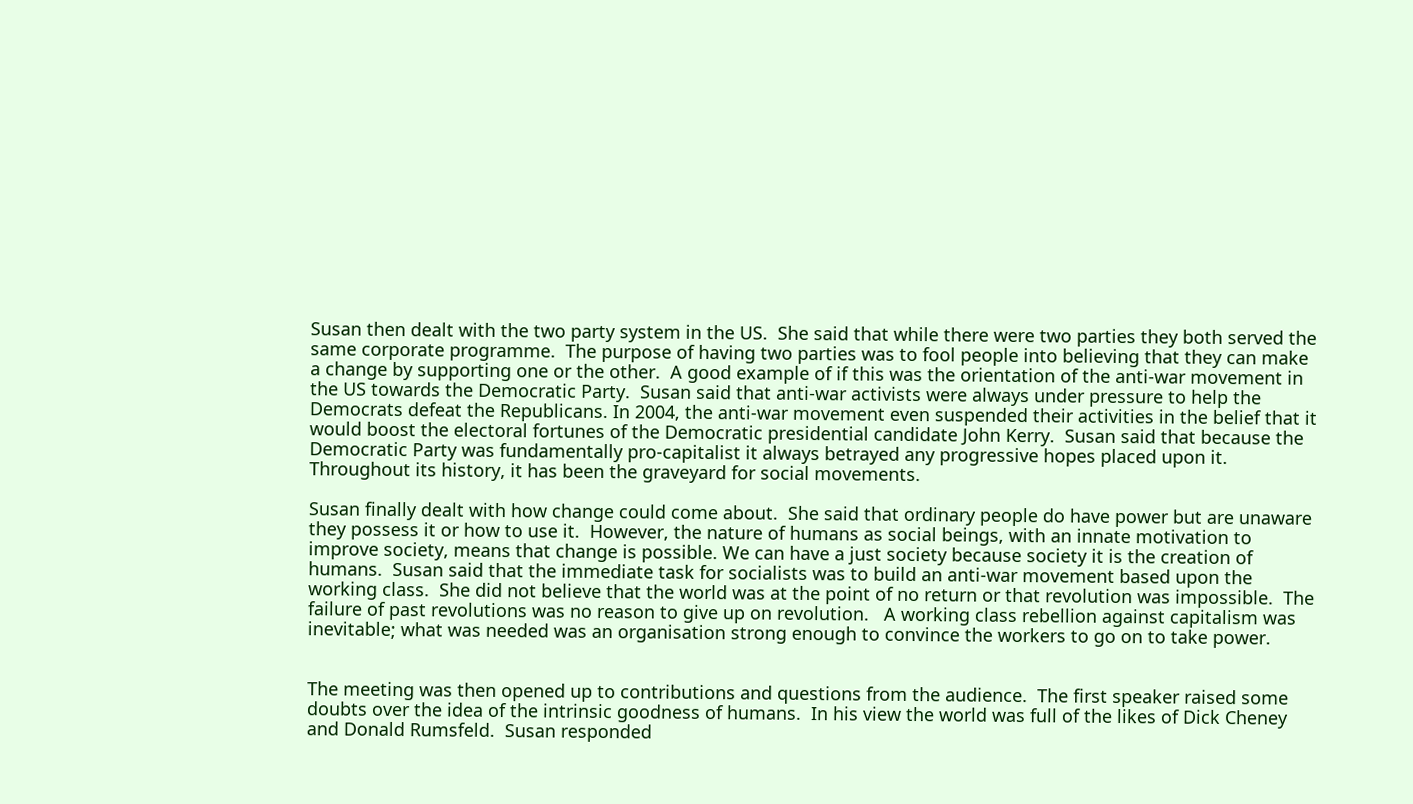Susan then dealt with the two party system in the US.  She said that while there were two parties they both served the same corporate programme.  The purpose of having two parties was to fool people into believing that they can make a change by supporting one or the other.  A good example of if this was the orientation of the anti-war movement in the US towards the Democratic Party.  Susan said that anti-war activists were always under pressure to help the Democrats defeat the Republicans. In 2004, the anti-war movement even suspended their activities in the belief that it would boost the electoral fortunes of the Democratic presidential candidate John Kerry.  Susan said that because the Democratic Party was fundamentally pro-capitalist it always betrayed any progressive hopes placed upon it.  Throughout its history, it has been the graveyard for social movements.

Susan finally dealt with how change could come about.  She said that ordinary people do have power but are unaware they possess it or how to use it.  However, the nature of humans as social beings, with an innate motivation to improve society, means that change is possible. We can have a just society because society it is the creation of humans.  Susan said that the immediate task for socialists was to build an anti-war movement based upon the working class.  She did not believe that the world was at the point of no return or that revolution was impossible.  The failure of past revolutions was no reason to give up on revolution.   A working class rebellion against capitalism was inevitable; what was needed was an organisation strong enough to convince the workers to go on to take power.


The meeting was then opened up to contributions and questions from the audience.  The first speaker raised some doubts over the idea of the intrinsic goodness of humans.  In his view the world was full of the likes of Dick Cheney and Donald Rumsfeld.  Susan responded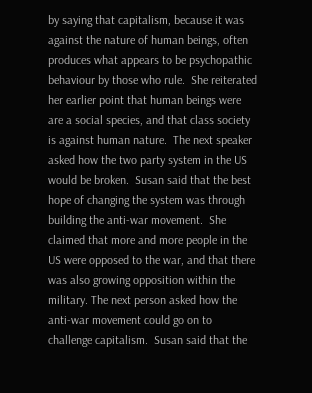by saying that capitalism, because it was against the nature of human beings, often produces what appears to be psychopathic behaviour by those who rule.  She reiterated her earlier point that human beings were are a social species, and that class society is against human nature.  The next speaker asked how the two party system in the US would be broken.  Susan said that the best hope of changing the system was through building the anti-war movement.  She claimed that more and more people in the US were opposed to the war, and that there was also growing opposition within the military. The next person asked how the anti-war movement could go on to challenge capitalism.  Susan said that the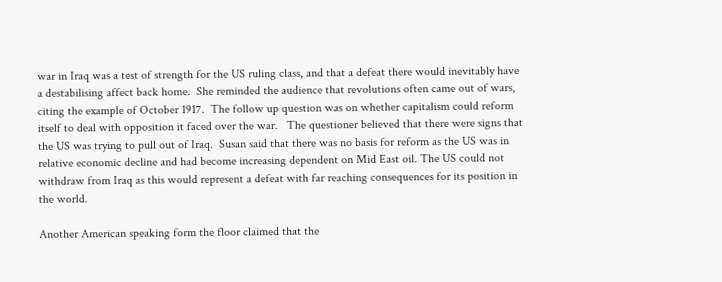war in Iraq was a test of strength for the US ruling class, and that a defeat there would inevitably have a destabilising affect back home.  She reminded the audience that revolutions often came out of wars, citing the example of October 1917.  The follow up question was on whether capitalism could reform itself to deal with opposition it faced over the war.   The questioner believed that there were signs that the US was trying to pull out of Iraq.  Susan said that there was no basis for reform as the US was in relative economic decline and had become increasing dependent on Mid East oil. The US could not withdraw from Iraq as this would represent a defeat with far reaching consequences for its position in the world.

Another American speaking form the floor claimed that the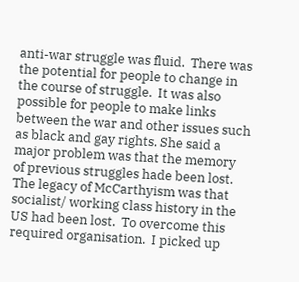anti-war struggle was fluid.  There was the potential for people to change in the course of struggle.  It was also possible for people to make links between the war and other issues such as black and gay rights. She said a major problem was that the memory of previous struggles hade been lost.  The legacy of McCarthyism was that socialist/ working class history in the US had been lost.  To overcome this required organisation.  I picked up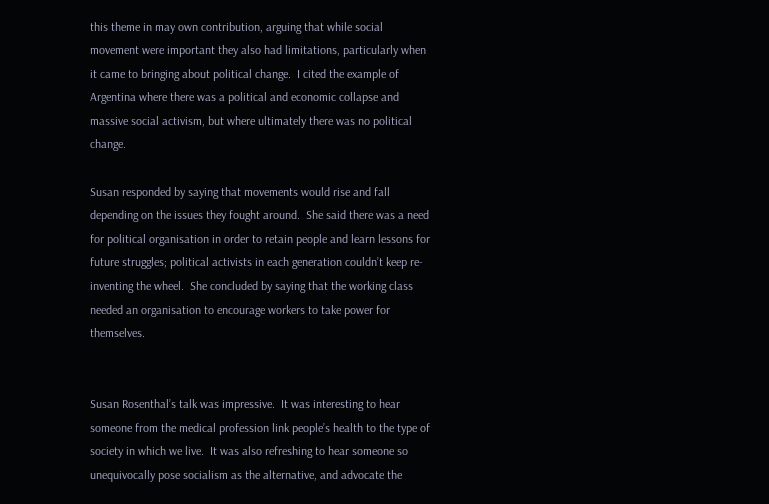this theme in may own contribution, arguing that while social movement were important they also had limitations, particularly when it came to bringing about political change.  I cited the example of Argentina where there was a political and economic collapse and massive social activism, but where ultimately there was no political change.

Susan responded by saying that movements would rise and fall depending on the issues they fought around.  She said there was a need for political organisation in order to retain people and learn lessons for future struggles; political activists in each generation couldn’t keep re-inventing the wheel.  She concluded by saying that the working class needed an organisation to encourage workers to take power for themselves.


Susan Rosenthal’s talk was impressive.  It was interesting to hear someone from the medical profession link people’s health to the type of society in which we live.  It was also refreshing to hear someone so unequivocally pose socialism as the alternative, and advocate the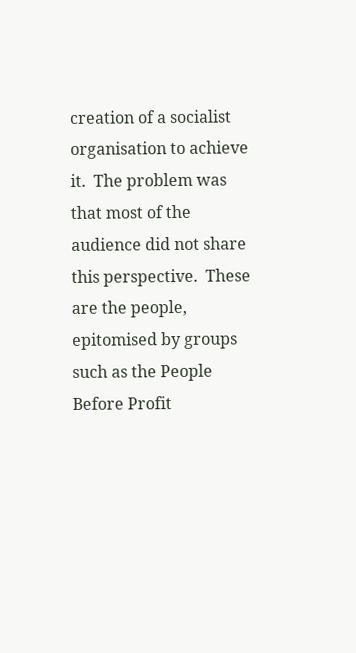creation of a socialist organisation to achieve it.  The problem was that most of the audience did not share this perspective.  These are the people, epitomised by groups such as the People Before Profit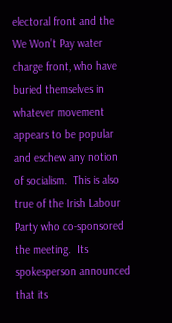electoral front and the We Won’t Pay water charge front, who have buried themselves in whatever movement appears to be popular and eschew any notion of socialism.  This is also true of the Irish Labour Party who co-sponsored the meeting.  Its spokesperson announced that its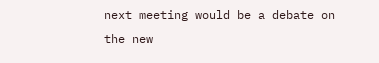next meeting would be a debate on the new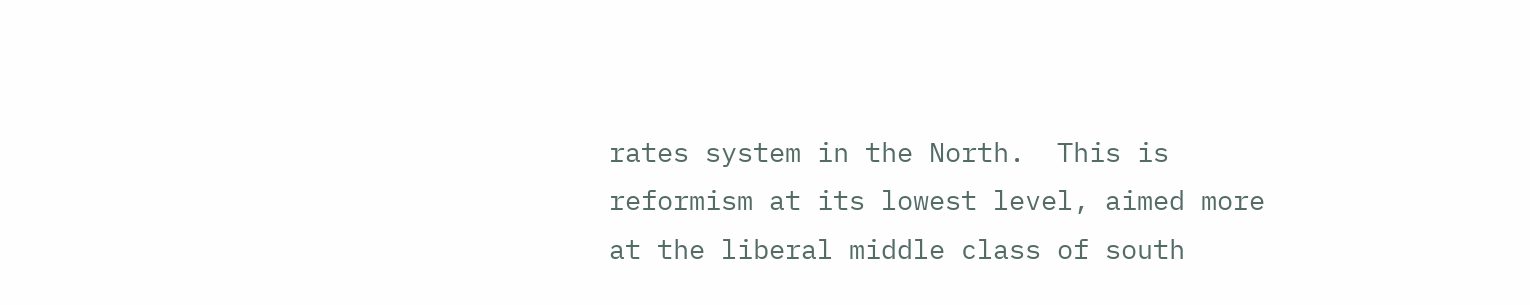rates system in the North.  This is reformism at its lowest level, aimed more at the liberal middle class of south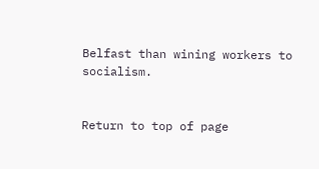Belfast than wining workers to socialism.


Return to top of page